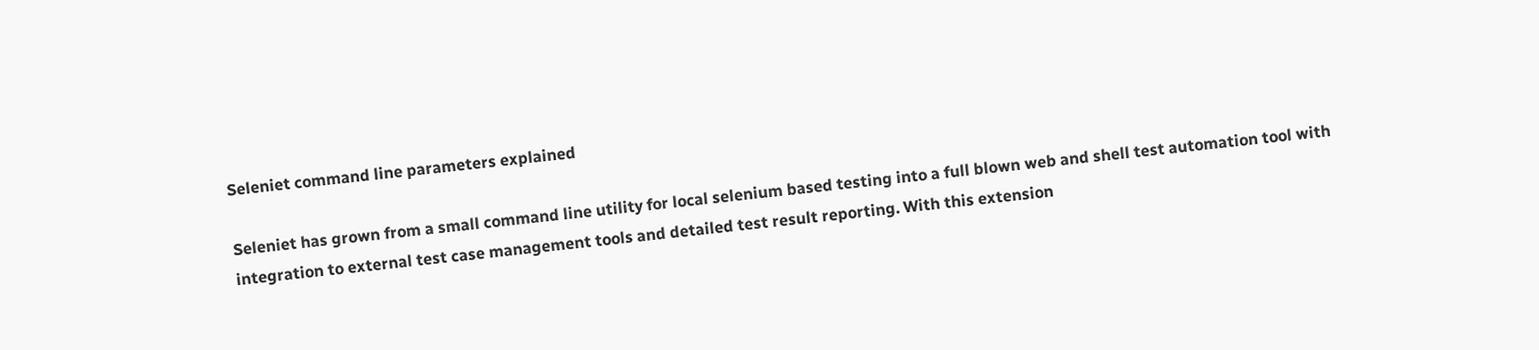Seleniet command line parameters explained

Seleniet has grown from a small command line utility for local selenium based testing into a full blown web and shell test automation tool with integration to external test case management tools and detailed test result reporting. With this extension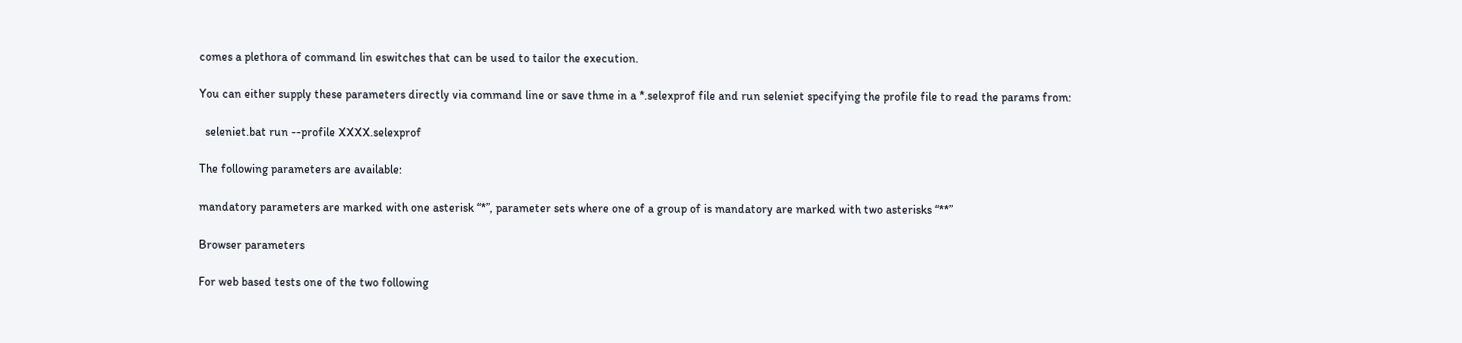comes a plethora of command lin eswitches that can be used to tailor the execution.

You can either supply these parameters directly via command line or save thme in a *.selexprof file and run seleniet specifying the profile file to read the params from:

  seleniet.bat run --profile XXXX.selexprof

The following parameters are available:

mandatory parameters are marked with one asterisk “*”, parameter sets where one of a group of is mandatory are marked with two asterisks “**”

Browser parameters

For web based tests one of the two following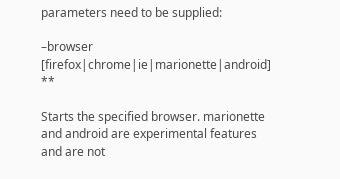parameters need to be supplied:

–browser [firefox|chrome|ie|marionette|android] **

Starts the specified browser. marionette and android are experimental features and are not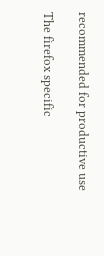recommended for productive use

The firefox specific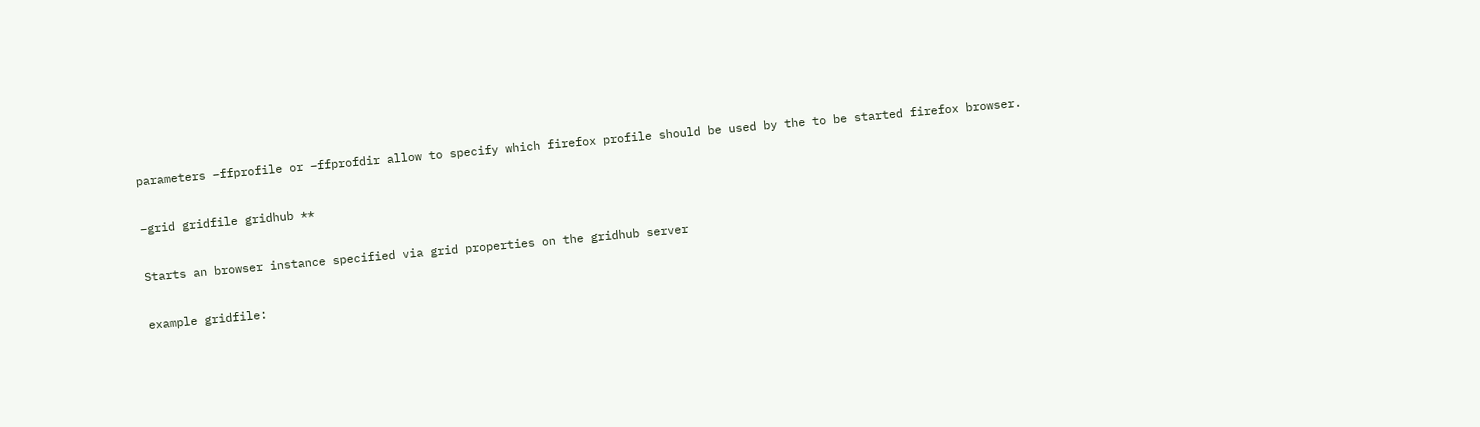parameters –ffprofile or –ffprofdir allow to specify which firefox profile should be used by the to be started firefox browser.

–grid gridfile gridhub **

Starts an browser instance specified via grid properties on the gridhub server

example gridfile: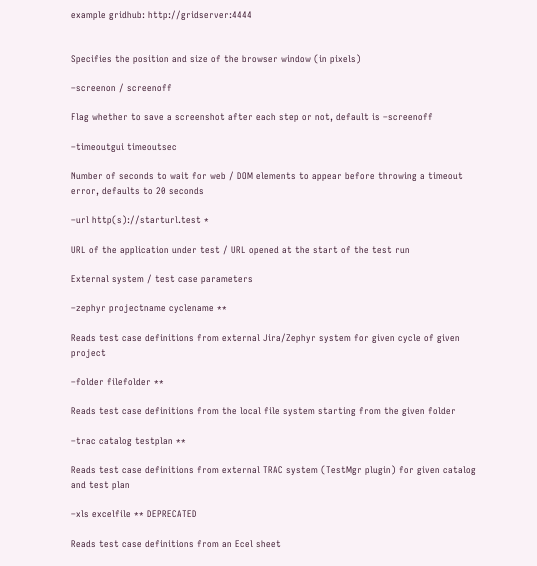example gridhub: http://gridserver:4444


Specifies the position and size of the browser window (in pixels)

–screenon / screenoff

Flag whether to save a screenshot after each step or not, default is –screenoff

–timeoutgui timeoutsec

Number of seconds to wait for web / DOM elements to appear before throwing a timeout error, defaults to 20 seconds

–url http(s)://starturl.test *

URL of the application under test / URL opened at the start of the test run

External system / test case parameters

–zephyr projectname cyclename **

Reads test case definitions from external Jira/Zephyr system for given cycle of given project

–folder filefolder **

Reads test case definitions from the local file system starting from the given folder

–trac catalog testplan **

Reads test case definitions from external TRAC system (TestMgr plugin) for given catalog and test plan

–xls excelfile ** DEPRECATED

Reads test case definitions from an Ecel sheet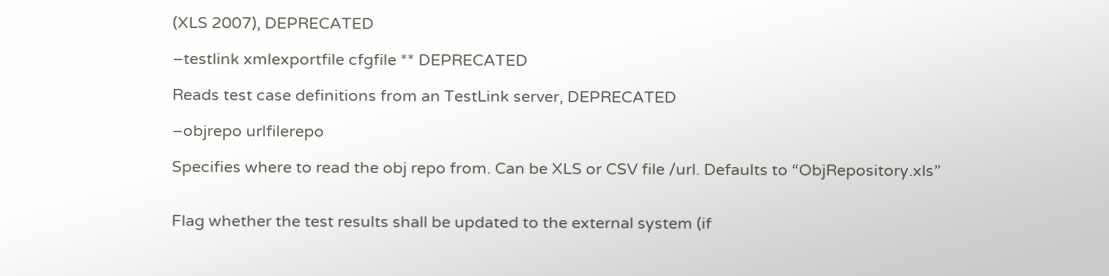(XLS 2007), DEPRECATED

–testlink xmlexportfile cfgfile ** DEPRECATED

Reads test case definitions from an TestLink server, DEPRECATED

–objrepo urlfilerepo

Specifies where to read the obj repo from. Can be XLS or CSV file /url. Defaults to “ObjRepository.xls”


Flag whether the test results shall be updated to the external system (if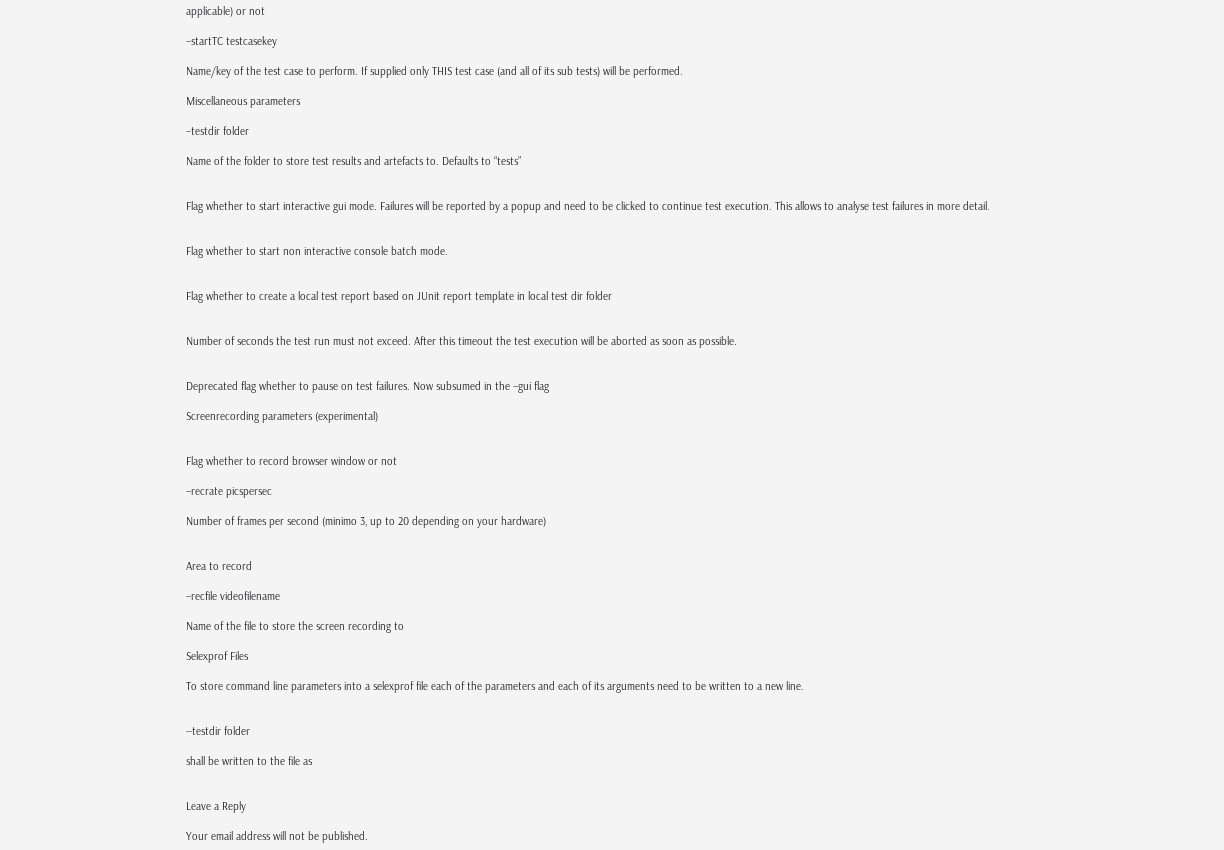applicable) or not

–startTC testcasekey

Name/key of the test case to perform. If supplied only THIS test case (and all of its sub tests) will be performed.

Miscellaneous parameters

–testdir folder

Name of the folder to store test results and artefacts to. Defaults to “tests”


Flag whether to start interactive gui mode. Failures will be reported by a popup and need to be clicked to continue test execution. This allows to analyse test failures in more detail.


Flag whether to start non interactive console batch mode.


Flag whether to create a local test report based on JUnit report template in local test dir folder


Number of seconds the test run must not exceed. After this timeout the test execution will be aborted as soon as possible.


Deprecated flag whether to pause on test failures. Now subsumed in the –gui flag

Screenrecording parameters (experimental)


Flag whether to record browser window or not

–recrate picspersec

Number of frames per second (minimo 3, up to 20 depending on your hardware)


Area to record

–recfile videofilename

Name of the file to store the screen recording to

Selexprof Files

To store command line parameters into a selexprof file each of the parameters and each of its arguments need to be written to a new line.


--testdir folder

shall be written to the file as


Leave a Reply

Your email address will not be published.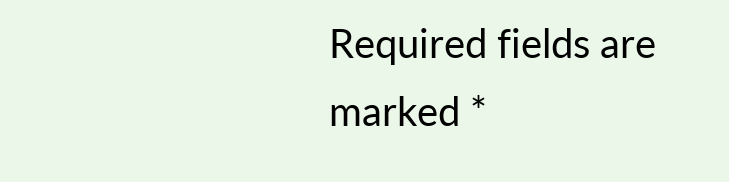Required fields are marked *